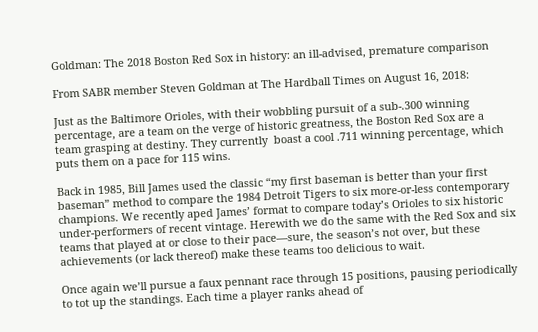Goldman: The 2018 Boston Red Sox in history: an ill-advised, premature comparison

From SABR member Steven Goldman at The Hardball Times on August 16, 2018:

Just as the Baltimore Orioles, with their wobbling pursuit of a sub-.300 winning percentage, are a team on the verge of historic greatness, the Boston Red Sox are a team grasping at destiny. They currently  boast a cool .711 winning percentage, which puts them on a pace for 115 wins.

Back in 1985, Bill James used the classic “my first baseman is better than your first baseman” method to compare the 1984 Detroit Tigers to six more-or-less contemporary champions. We recently aped James’ format to compare today’s Orioles to six historic under-performers of recent vintage. Herewith we do the same with the Red Sox and six teams that played at or close to their pace—sure, the season’s not over, but these achievements (or lack thereof) make these teams too delicious to wait.

Once again we’ll pursue a faux pennant race through 15 positions, pausing periodically to tot up the standings. Each time a player ranks ahead of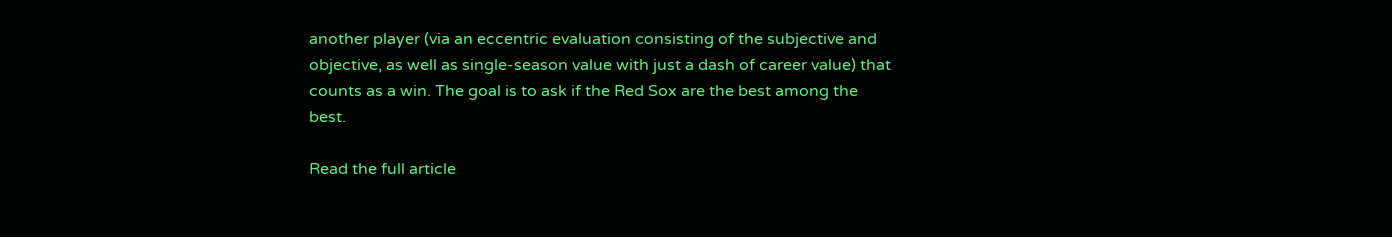another player (via an eccentric evaluation consisting of the subjective and objective, as well as single-season value with just a dash of career value) that counts as a win. The goal is to ask if the Red Sox are the best among the best.

Read the full article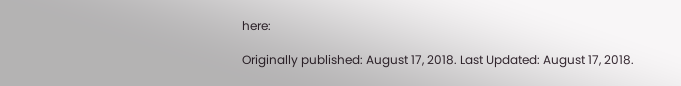here:

Originally published: August 17, 2018. Last Updated: August 17, 2018.